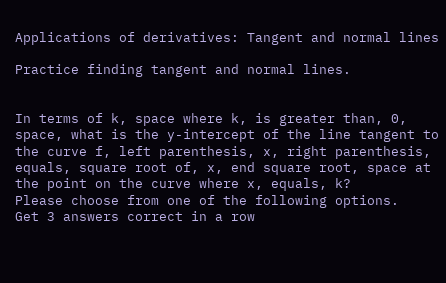Applications of derivatives: Tangent and normal lines

Practice finding tangent and normal lines.


In terms of k, space where k, is greater than, 0, space, what is the y-intercept of the line tangent to the curve f, left parenthesis, x, right parenthesis, equals, square root of, x, end square root, space at the point on the curve where x, equals, k?
Please choose from one of the following options.
Get 3 answers correct in a row